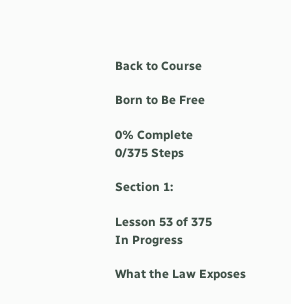Back to Course

Born to Be Free

0% Complete
0/375 Steps

Section 1:

Lesson 53 of 375
In Progress

What the Law Exposes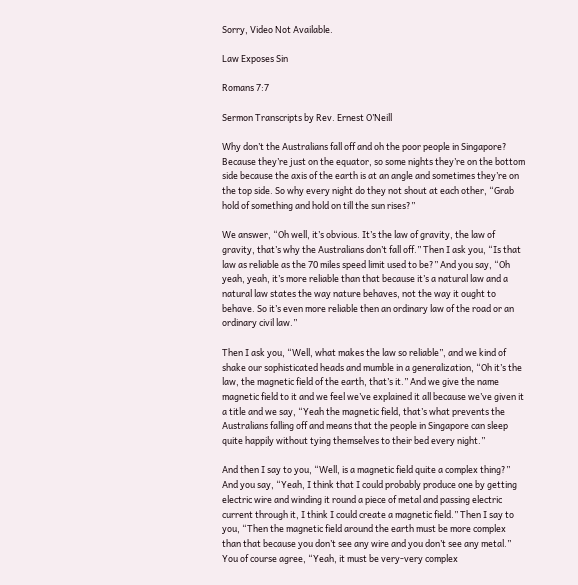Sorry, Video Not Available.

Law Exposes Sin

Romans 7:7

Sermon Transcripts by Rev. Ernest O’Neill

Why don’t the Australians fall off and oh the poor people in Singapore? Because they’re just on the equator, so some nights they’re on the bottom side because the axis of the earth is at an angle and sometimes they’re on the top side. So why every night do they not shout at each other, “Grab hold of something and hold on till the sun rises?”

We answer, “Oh well, it’s obvious. It’s the law of gravity, the law of gravity, that’s why the Australians don’t fall off.” Then I ask you, “Is that law as reliable as the 70 miles speed limit used to be?” And you say, “Oh yeah, yeah, it’s more reliable than that because it’s a natural law and a natural law states the way nature behaves, not the way it ought to behave. So it’s even more reliable then an ordinary law of the road or an ordinary civil law.”

Then I ask you, “Well, what makes the law so reliable”, and we kind of shake our sophisticated heads and mumble in a generalization, “Oh it’s the law, the magnetic field of the earth, that’s it.” And we give the name magnetic field to it and we feel we’ve explained it all because we’ve given it a title and we say, “Yeah the magnetic field, that’s what prevents the Australians falling off and means that the people in Singapore can sleep quite happily without tying themselves to their bed every night.”

And then I say to you, “Well, is a magnetic field quite a complex thing?” And you say, “Yeah, I think that I could probably produce one by getting electric wire and winding it round a piece of metal and passing electric current through it, I think I could create a magnetic field.” Then I say to you, “Then the magnetic field around the earth must be more complex than that because you don’t see any wire and you don’t see any metal.” You of course agree, “Yeah, it must be very-very complex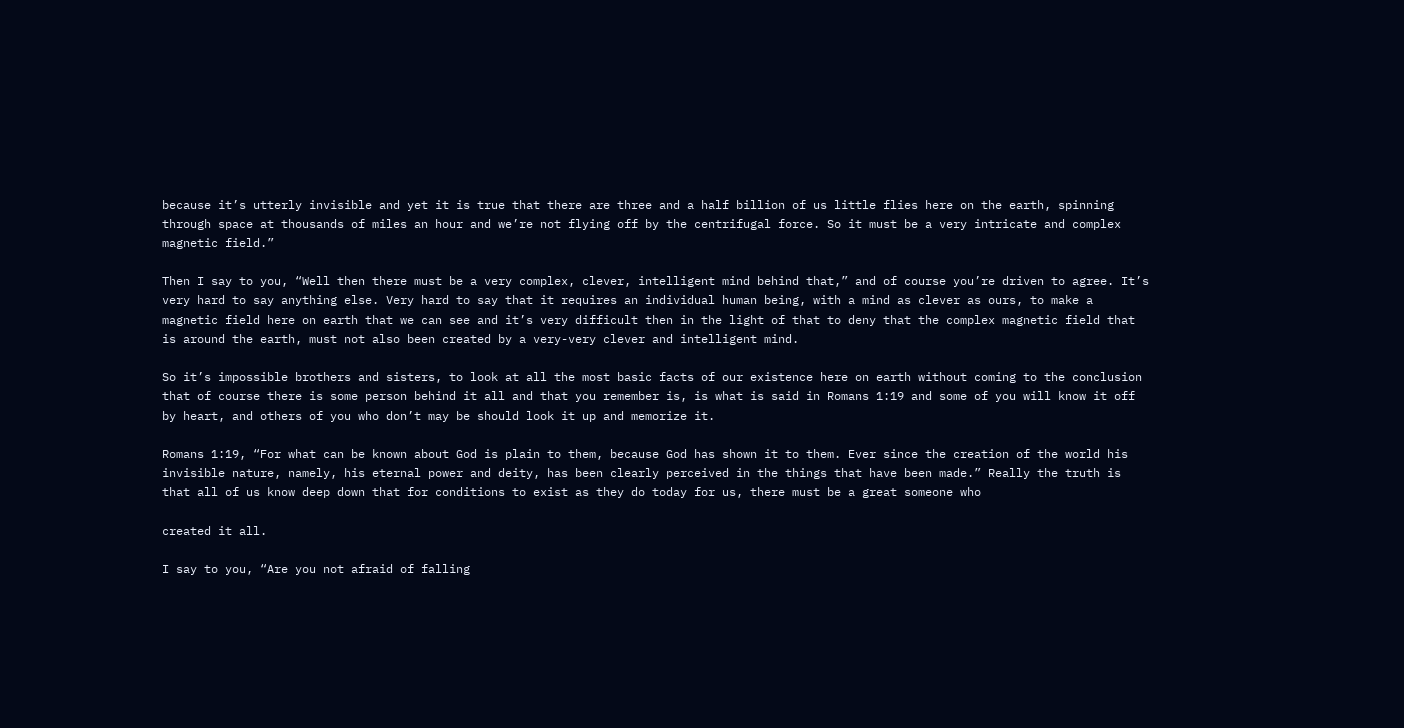because it’s utterly invisible and yet it is true that there are three and a half billion of us little flies here on the earth, spinning through space at thousands of miles an hour and we’re not flying off by the centrifugal force. So it must be a very intricate and complex magnetic field.”

Then I say to you, “Well then there must be a very complex, clever, intelligent mind behind that,” and of course you’re driven to agree. It’s very hard to say anything else. Very hard to say that it requires an individual human being, with a mind as clever as ours, to make a magnetic field here on earth that we can see and it’s very difficult then in the light of that to deny that the complex magnetic field that is around the earth, must not also been created by a very-very clever and intelligent mind.

So it’s impossible brothers and sisters, to look at all the most basic facts of our existence here on earth without coming to the conclusion that of course there is some person behind it all and that you remember is, is what is said in Romans 1:19 and some of you will know it off by heart, and others of you who don’t may be should look it up and memorize it.

Romans 1:19, “For what can be known about God is plain to them, because God has shown it to them. Ever since the creation of the world his invisible nature, namely, his eternal power and deity, has been clearly perceived in the things that have been made.” Really the truth is that all of us know deep down that for conditions to exist as they do today for us, there must be a great someone who

created it all.

I say to you, “Are you not afraid of falling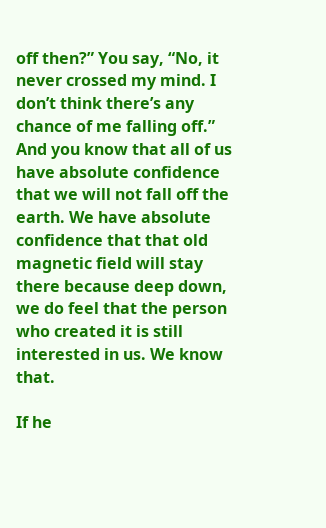off then?” You say, “No, it never crossed my mind. I don’t think there’s any chance of me falling off.” And you know that all of us have absolute confidence that we will not fall off the earth. We have absolute confidence that that old magnetic field will stay there because deep down, we do feel that the person who created it is still interested in us. We know that.

If he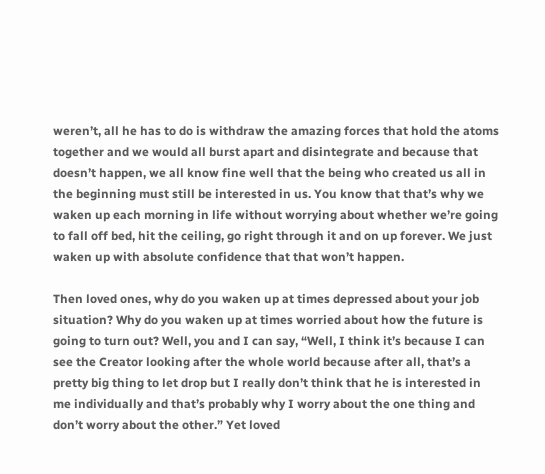weren’t, all he has to do is withdraw the amazing forces that hold the atoms together and we would all burst apart and disintegrate and because that doesn’t happen, we all know fine well that the being who created us all in the beginning must still be interested in us. You know that that’s why we waken up each morning in life without worrying about whether we’re going to fall off bed, hit the ceiling, go right through it and on up forever. We just waken up with absolute confidence that that won’t happen.

Then loved ones, why do you waken up at times depressed about your job situation? Why do you waken up at times worried about how the future is going to turn out? Well, you and I can say, “Well, I think it’s because I can see the Creator looking after the whole world because after all, that’s a pretty big thing to let drop but I really don’t think that he is interested in me individually and that’s probably why I worry about the one thing and don’t worry about the other.” Yet loved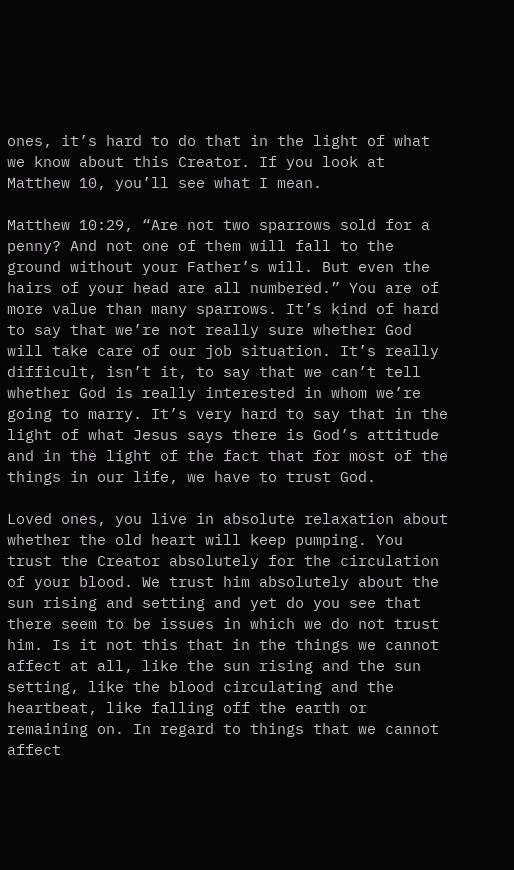ones, it’s hard to do that in the light of what we know about this Creator. If you look at Matthew 10, you’ll see what I mean.

Matthew 10:29, “Are not two sparrows sold for a penny? And not one of them will fall to the ground without your Father’s will. But even the hairs of your head are all numbered.” You are of more value than many sparrows. It’s kind of hard to say that we’re not really sure whether God will take care of our job situation. It’s really difficult, isn’t it, to say that we can’t tell whether God is really interested in whom we’re going to marry. It’s very hard to say that in the light of what Jesus says there is God’s attitude and in the light of the fact that for most of the things in our life, we have to trust God.

Loved ones, you live in absolute relaxation about whether the old heart will keep pumping. You trust the Creator absolutely for the circulation of your blood. We trust him absolutely about the sun rising and setting and yet do you see that there seem to be issues in which we do not trust him. Is it not this that in the things we cannot affect at all, like the sun rising and the sun setting, like the blood circulating and the heartbeat, like falling off the earth or remaining on. In regard to things that we cannot affect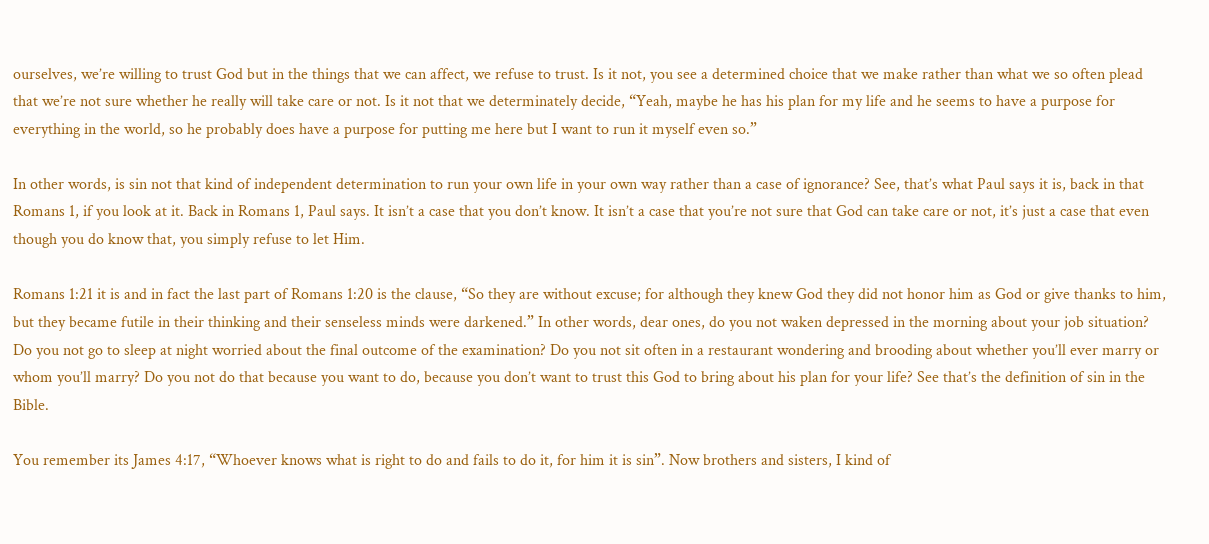ourselves, we’re willing to trust God but in the things that we can affect, we refuse to trust. Is it not, you see a determined choice that we make rather than what we so often plead that we’re not sure whether he really will take care or not. Is it not that we determinately decide, “Yeah, maybe he has his plan for my life and he seems to have a purpose for everything in the world, so he probably does have a purpose for putting me here but I want to run it myself even so.”

In other words, is sin not that kind of independent determination to run your own life in your own way rather than a case of ignorance? See, that’s what Paul says it is, back in that Romans 1, if you look at it. Back in Romans 1, Paul says. It isn’t a case that you don’t know. It isn’t a case that you’re not sure that God can take care or not, it’s just a case that even though you do know that, you simply refuse to let Him.

Romans 1:21 it is and in fact the last part of Romans 1:20 is the clause, “So they are without excuse; for although they knew God they did not honor him as God or give thanks to him, but they became futile in their thinking and their senseless minds were darkened.” In other words, dear ones, do you not waken depressed in the morning about your job situation? Do you not go to sleep at night worried about the final outcome of the examination? Do you not sit often in a restaurant wondering and brooding about whether you’ll ever marry or whom you’ll marry? Do you not do that because you want to do, because you don’t want to trust this God to bring about his plan for your life? See that’s the definition of sin in the Bible.

You remember its James 4:17, “Whoever knows what is right to do and fails to do it, for him it is sin”. Now brothers and sisters, I kind of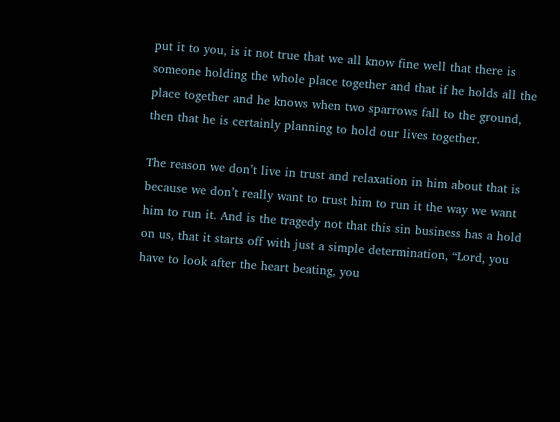put it to you, is it not true that we all know fine well that there is someone holding the whole place together and that if he holds all the place together and he knows when two sparrows fall to the ground, then that he is certainly planning to hold our lives together.

The reason we don’t live in trust and relaxation in him about that is because we don’t really want to trust him to run it the way we want him to run it. And is the tragedy not that this sin business has a hold on us, that it starts off with just a simple determination, “Lord, you have to look after the heart beating, you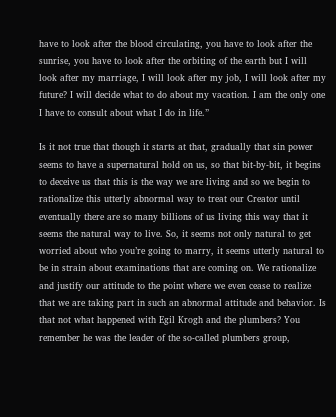have to look after the blood circulating, you have to look after the sunrise, you have to look after the orbiting of the earth but I will look after my marriage, I will look after my job, I will look after my future? I will decide what to do about my vacation. I am the only one I have to consult about what I do in life.”

Is it not true that though it starts at that, gradually that sin power seems to have a supernatural hold on us, so that bit-by-bit, it begins to deceive us that this is the way we are living and so we begin to rationalize this utterly abnormal way to treat our Creator until eventually there are so many billions of us living this way that it seems the natural way to live. So, it seems not only natural to get worried about who you’re going to marry, it seems utterly natural to be in strain about examinations that are coming on. We rationalize and justify our attitude to the point where we even cease to realize that we are taking part in such an abnormal attitude and behavior. Is that not what happened with Egil Krogh and the plumbers? You remember he was the leader of the so-called plumbers group,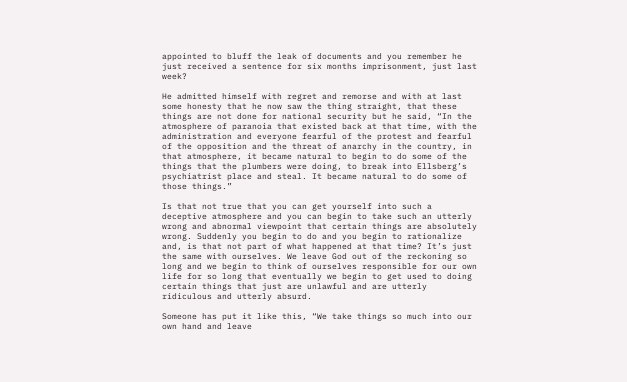appointed to bluff the leak of documents and you remember he just received a sentence for six months imprisonment, just last week?

He admitted himself with regret and remorse and with at last some honesty that he now saw the thing straight, that these things are not done for national security but he said, “In the atmosphere of paranoia that existed back at that time, with the administration and everyone fearful of the protest and fearful of the opposition and the threat of anarchy in the country, in that atmosphere, it became natural to begin to do some of the things that the plumbers were doing, to break into Ellsberg’s psychiatrist place and steal. It became natural to do some of those things.”

Is that not true that you can get yourself into such a deceptive atmosphere and you can begin to take such an utterly wrong and abnormal viewpoint that certain things are absolutely wrong. Suddenly you begin to do and you begin to rationalize and, is that not part of what happened at that time? It’s just the same with ourselves. We leave God out of the reckoning so long and we begin to think of ourselves responsible for our own life for so long that eventually we begin to get used to doing certain things that just are unlawful and are utterly ridiculous and utterly absurd.

Someone has put it like this, “We take things so much into our own hand and leave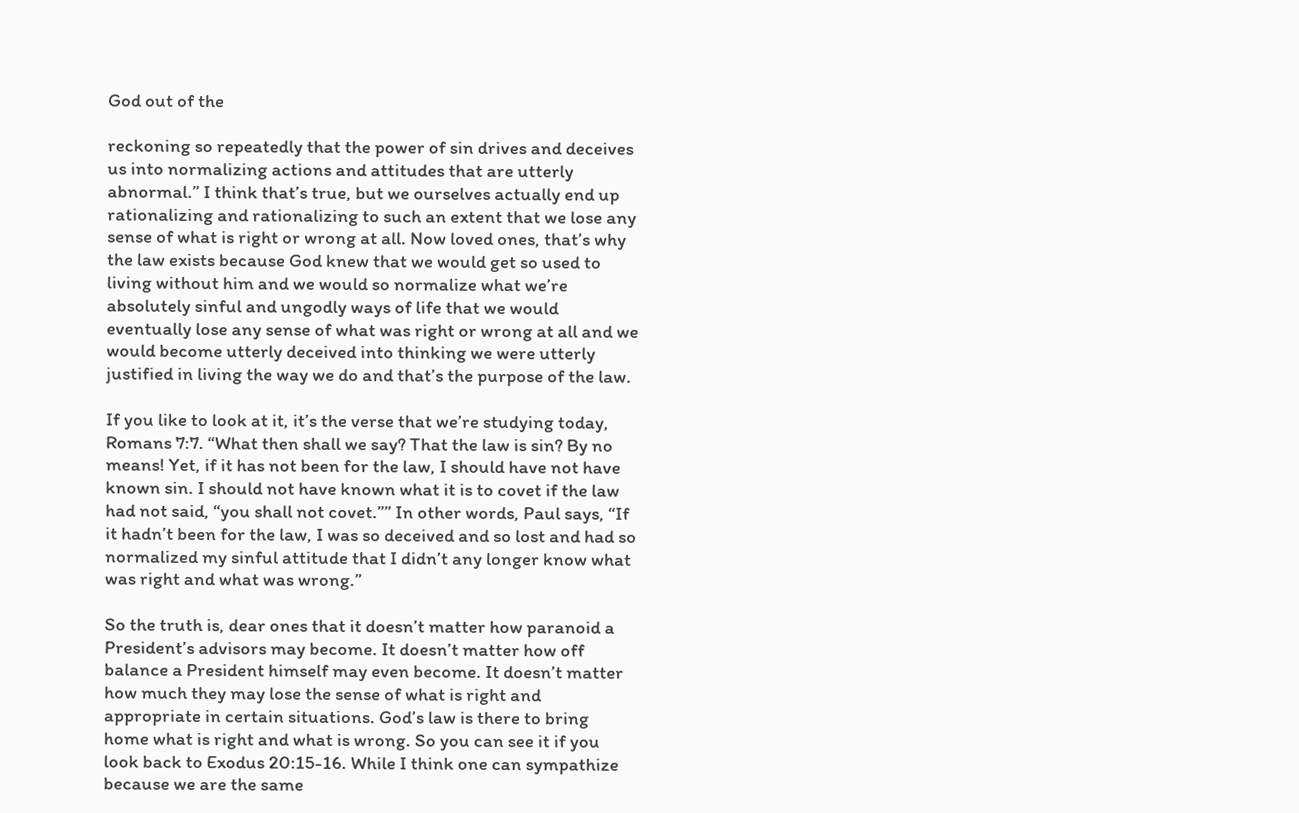God out of the

reckoning so repeatedly that the power of sin drives and deceives us into normalizing actions and attitudes that are utterly abnormal.” I think that’s true, but we ourselves actually end up rationalizing and rationalizing to such an extent that we lose any sense of what is right or wrong at all. Now loved ones, that’s why the law exists because God knew that we would get so used to living without him and we would so normalize what we’re absolutely sinful and ungodly ways of life that we would eventually lose any sense of what was right or wrong at all and we would become utterly deceived into thinking we were utterly justified in living the way we do and that’s the purpose of the law.

If you like to look at it, it’s the verse that we’re studying today, Romans 7:7. “What then shall we say? That the law is sin? By no means! Yet, if it has not been for the law, I should have not have known sin. I should not have known what it is to covet if the law had not said, “you shall not covet.”” In other words, Paul says, “If it hadn’t been for the law, I was so deceived and so lost and had so normalized my sinful attitude that I didn’t any longer know what was right and what was wrong.”

So the truth is, dear ones that it doesn’t matter how paranoid a President’s advisors may become. It doesn’t matter how off balance a President himself may even become. It doesn’t matter how much they may lose the sense of what is right and appropriate in certain situations. God’s law is there to bring home what is right and what is wrong. So you can see it if you look back to Exodus 20:15-16. While I think one can sympathize because we are the same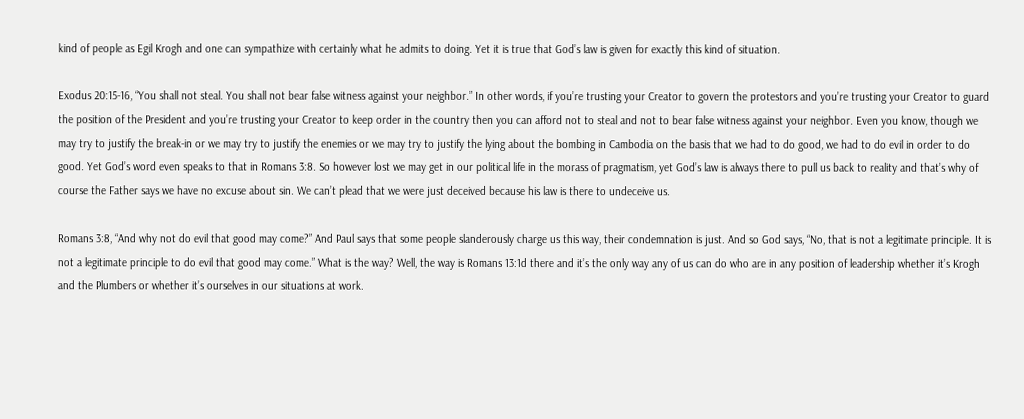kind of people as Egil Krogh and one can sympathize with certainly what he admits to doing. Yet it is true that God’s law is given for exactly this kind of situation.

Exodus 20:15-16, “You shall not steal. You shall not bear false witness against your neighbor.” In other words, if you’re trusting your Creator to govern the protestors and you’re trusting your Creator to guard the position of the President and you’re trusting your Creator to keep order in the country then you can afford not to steal and not to bear false witness against your neighbor. Even you know, though we may try to justify the break-in or we may try to justify the enemies or we may try to justify the lying about the bombing in Cambodia on the basis that we had to do good, we had to do evil in order to do good. Yet God’s word even speaks to that in Romans 3:8. So however lost we may get in our political life in the morass of pragmatism, yet God’s law is always there to pull us back to reality and that’s why of course the Father says we have no excuse about sin. We can’t plead that we were just deceived because his law is there to undeceive us.

Romans 3:8, “And why not do evil that good may come?” And Paul says that some people slanderously charge us this way, their condemnation is just. And so God says, “No, that is not a legitimate principle. It is not a legitimate principle to do evil that good may come.” What is the way? Well, the way is Romans 13:1d there and it’s the only way any of us can do who are in any position of leadership whether it’s Krogh and the Plumbers or whether it’s ourselves in our situations at work.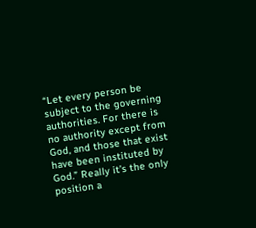“Let every person be subject to the governing authorities. For there is no authority except from God, and those that exist have been instituted by God.” Really it’s the only position a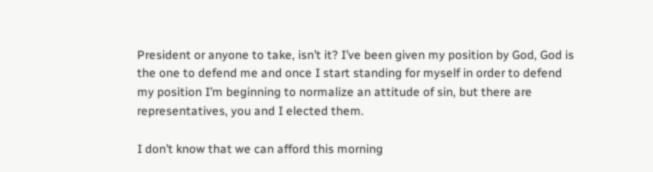President or anyone to take, isn’t it? I’ve been given my position by God, God is the one to defend me and once I start standing for myself in order to defend my position I’m beginning to normalize an attitude of sin, but there are representatives, you and I elected them.

I don’t know that we can afford this morning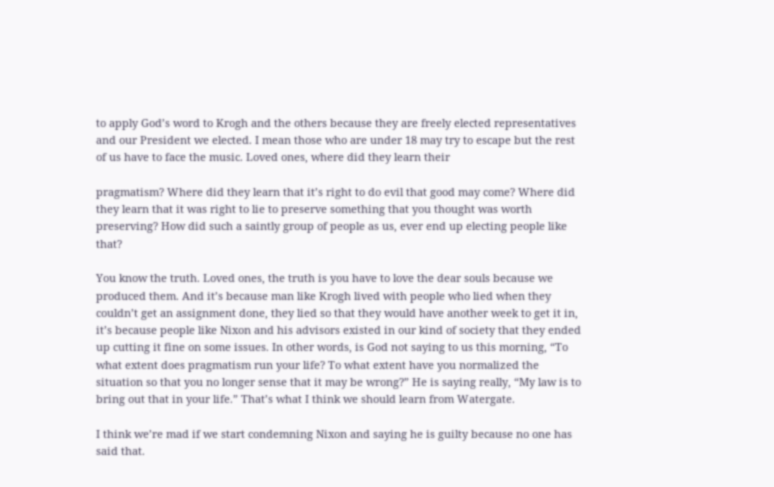to apply God’s word to Krogh and the others because they are freely elected representatives and our President we elected. I mean those who are under 18 may try to escape but the rest of us have to face the music. Loved ones, where did they learn their

pragmatism? Where did they learn that it’s right to do evil that good may come? Where did they learn that it was right to lie to preserve something that you thought was worth preserving? How did such a saintly group of people as us, ever end up electing people like that?

You know the truth. Loved ones, the truth is you have to love the dear souls because we produced them. And it’s because man like Krogh lived with people who lied when they couldn’t get an assignment done, they lied so that they would have another week to get it in, it’s because people like Nixon and his advisors existed in our kind of society that they ended up cutting it fine on some issues. In other words, is God not saying to us this morning, “To what extent does pragmatism run your life? To what extent have you normalized the situation so that you no longer sense that it may be wrong?” He is saying really, “My law is to bring out that in your life.” That’s what I think we should learn from Watergate.

I think we’re mad if we start condemning Nixon and saying he is guilty because no one has said that.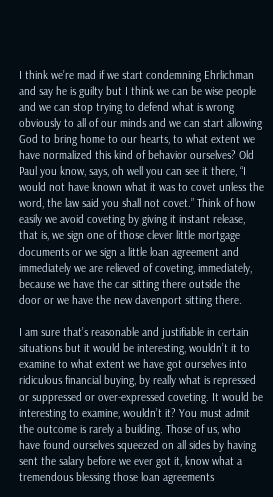I think we’re mad if we start condemning Ehrlichman and say he is guilty but I think we can be wise people and we can stop trying to defend what is wrong obviously to all of our minds and we can start allowing God to bring home to our hearts, to what extent we have normalized this kind of behavior ourselves? Old Paul you know, says, oh well you can see it there, “I would not have known what it was to covet unless the word, the law said you shall not covet.” Think of how easily we avoid coveting by giving it instant release, that is, we sign one of those clever little mortgage documents or we sign a little loan agreement and immediately we are relieved of coveting, immediately, because we have the car sitting there outside the door or we have the new davenport sitting there.

I am sure that’s reasonable and justifiable in certain situations but it would be interesting, wouldn’t it to examine to what extent we have got ourselves into ridiculous financial buying, by really what is repressed or suppressed or over-expressed coveting. It would be interesting to examine, wouldn’t it? You must admit the outcome is rarely a building. Those of us, who have found ourselves squeezed on all sides by having sent the salary before we ever got it, know what a tremendous blessing those loan agreements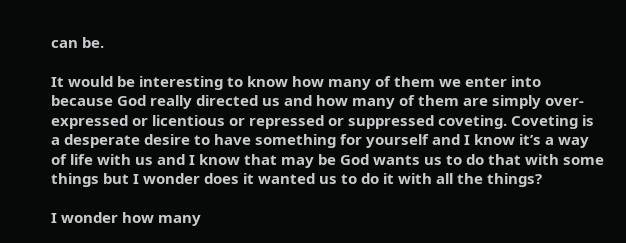can be.

It would be interesting to know how many of them we enter into because God really directed us and how many of them are simply over-expressed or licentious or repressed or suppressed coveting. Coveting is a desperate desire to have something for yourself and I know it’s a way of life with us and I know that may be God wants us to do that with some things but I wonder does it wanted us to do it with all the things?

I wonder how many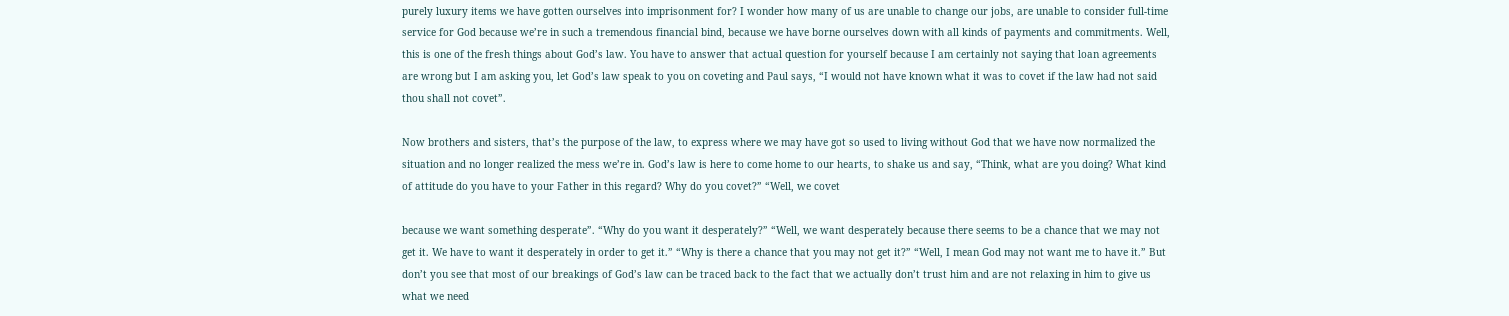purely luxury items we have gotten ourselves into imprisonment for? I wonder how many of us are unable to change our jobs, are unable to consider full-time service for God because we’re in such a tremendous financial bind, because we have borne ourselves down with all kinds of payments and commitments. Well, this is one of the fresh things about God’s law. You have to answer that actual question for yourself because I am certainly not saying that loan agreements are wrong but I am asking you, let God’s law speak to you on coveting and Paul says, “I would not have known what it was to covet if the law had not said thou shall not covet”.

Now brothers and sisters, that’s the purpose of the law, to express where we may have got so used to living without God that we have now normalized the situation and no longer realized the mess we’re in. God’s law is here to come home to our hearts, to shake us and say, “Think, what are you doing? What kind of attitude do you have to your Father in this regard? Why do you covet?” “Well, we covet

because we want something desperate”. “Why do you want it desperately?” “Well, we want desperately because there seems to be a chance that we may not get it. We have to want it desperately in order to get it.” “Why is there a chance that you may not get it?” “Well, I mean God may not want me to have it.” But don’t you see that most of our breakings of God’s law can be traced back to the fact that we actually don’t trust him and are not relaxing in him to give us what we need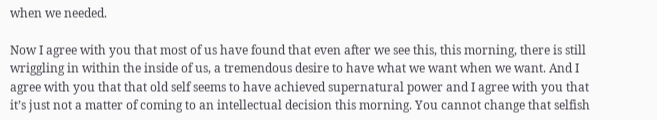when we needed.

Now I agree with you that most of us have found that even after we see this, this morning, there is still wriggling in within the inside of us, a tremendous desire to have what we want when we want. And I agree with you that that old self seems to have achieved supernatural power and I agree with you that it’s just not a matter of coming to an intellectual decision this morning. You cannot change that selfish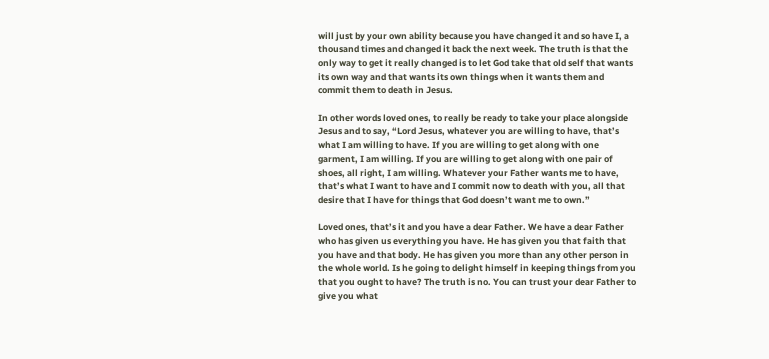will just by your own ability because you have changed it and so have I, a thousand times and changed it back the next week. The truth is that the only way to get it really changed is to let God take that old self that wants its own way and that wants its own things when it wants them and commit them to death in Jesus.

In other words loved ones, to really be ready to take your place alongside Jesus and to say, “Lord Jesus, whatever you are willing to have, that’s what I am willing to have. If you are willing to get along with one garment, I am willing. If you are willing to get along with one pair of shoes, all right, I am willing. Whatever your Father wants me to have, that’s what I want to have and I commit now to death with you, all that desire that I have for things that God doesn’t want me to own.”

Loved ones, that’s it and you have a dear Father. We have a dear Father who has given us everything you have. He has given you that faith that you have and that body. He has given you more than any other person in the whole world. Is he going to delight himself in keeping things from you that you ought to have? The truth is no. You can trust your dear Father to give you what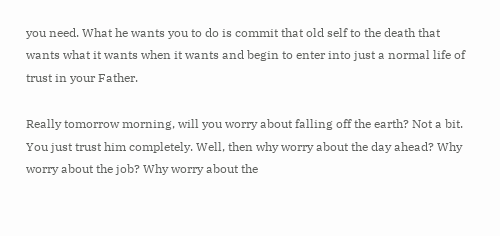you need. What he wants you to do is commit that old self to the death that wants what it wants when it wants and begin to enter into just a normal life of trust in your Father.

Really tomorrow morning, will you worry about falling off the earth? Not a bit. You just trust him completely. Well, then why worry about the day ahead? Why worry about the job? Why worry about the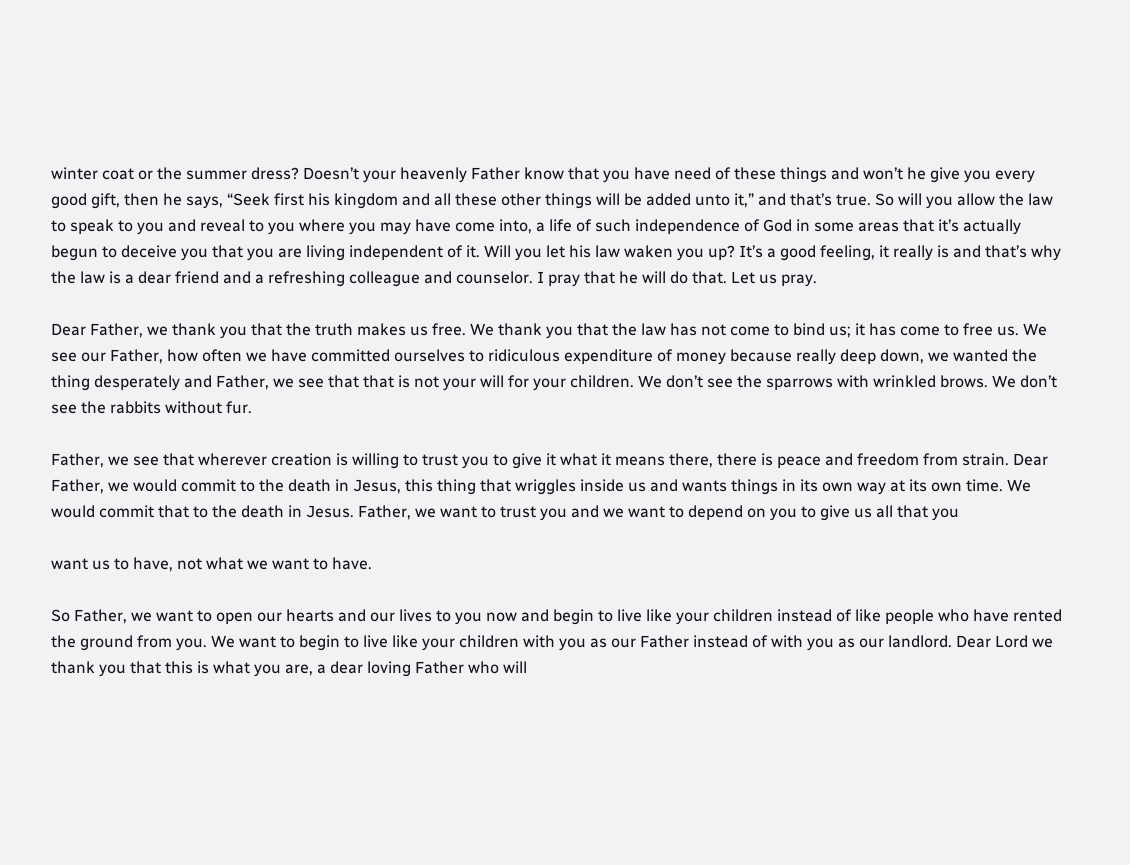winter coat or the summer dress? Doesn’t your heavenly Father know that you have need of these things and won’t he give you every good gift, then he says, “Seek first his kingdom and all these other things will be added unto it,” and that’s true. So will you allow the law to speak to you and reveal to you where you may have come into, a life of such independence of God in some areas that it’s actually begun to deceive you that you are living independent of it. Will you let his law waken you up? It’s a good feeling, it really is and that’s why the law is a dear friend and a refreshing colleague and counselor. I pray that he will do that. Let us pray.

Dear Father, we thank you that the truth makes us free. We thank you that the law has not come to bind us; it has come to free us. We see our Father, how often we have committed ourselves to ridiculous expenditure of money because really deep down, we wanted the thing desperately and Father, we see that that is not your will for your children. We don’t see the sparrows with wrinkled brows. We don’t see the rabbits without fur.

Father, we see that wherever creation is willing to trust you to give it what it means there, there is peace and freedom from strain. Dear Father, we would commit to the death in Jesus, this thing that wriggles inside us and wants things in its own way at its own time. We would commit that to the death in Jesus. Father, we want to trust you and we want to depend on you to give us all that you

want us to have, not what we want to have.

So Father, we want to open our hearts and our lives to you now and begin to live like your children instead of like people who have rented the ground from you. We want to begin to live like your children with you as our Father instead of with you as our landlord. Dear Lord we thank you that this is what you are, a dear loving Father who will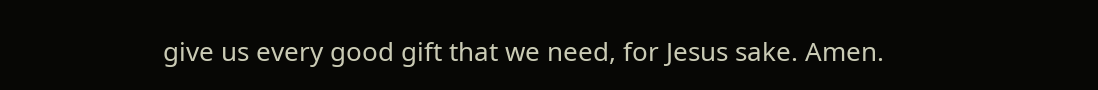give us every good gift that we need, for Jesus sake. Amen.